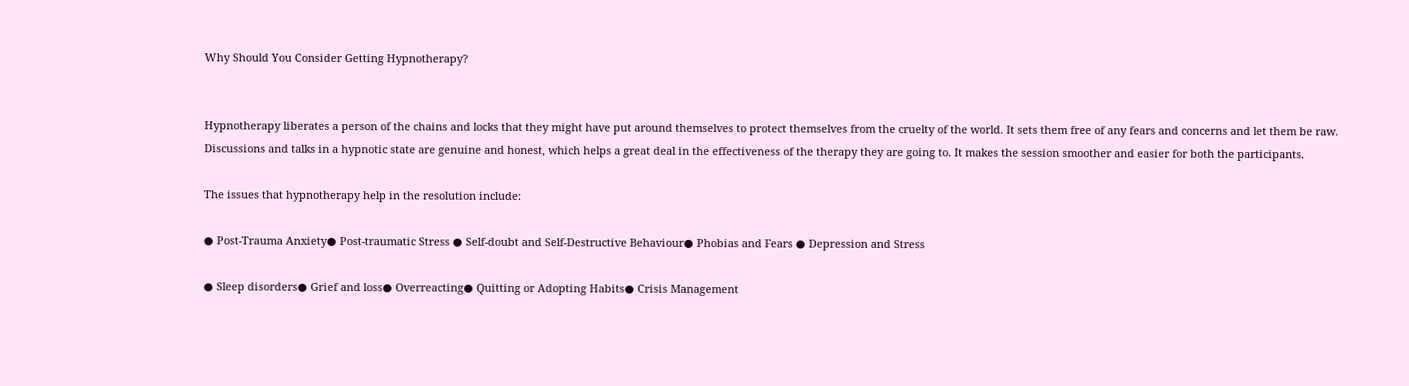Why Should You Consider Getting Hypnotherapy?


Hypnotherapy liberates a person of the chains and locks that they might have put around themselves to protect themselves from the cruelty of the world. It sets them free of any fears and concerns and let them be raw.
Discussions and talks in a hypnotic state are genuine and honest, which helps a great deal in the effectiveness of the therapy they are going to. It makes the session smoother and easier for both the participants.

The issues that hypnotherapy help in the resolution include:

● Post-Trauma Anxiety● Post-traumatic Stress ● Self-doubt and Self-Destructive Behaviour● Phobias and Fears ● Depression and Stress

● Sleep disorders● Grief and loss● Overreacting● Quitting or Adopting Habits● Crisis Management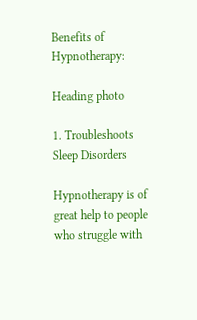Benefits of Hypnotherapy:

Heading photo

1. Troubleshoots Sleep Disorders

Hypnotherapy is of great help to people who struggle with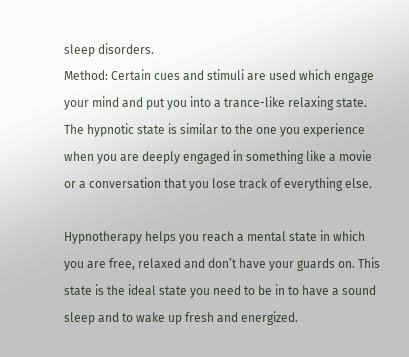sleep disorders.
Method: Certain cues and stimuli are used which engage your mind and put you into a trance-like relaxing state. The hypnotic state is similar to the one you experience when you are deeply engaged in something like a movie or a conversation that you lose track of everything else.

Hypnotherapy helps you reach a mental state in which you are free, relaxed and don’t have your guards on. This state is the ideal state you need to be in to have a sound sleep and to wake up fresh and energized.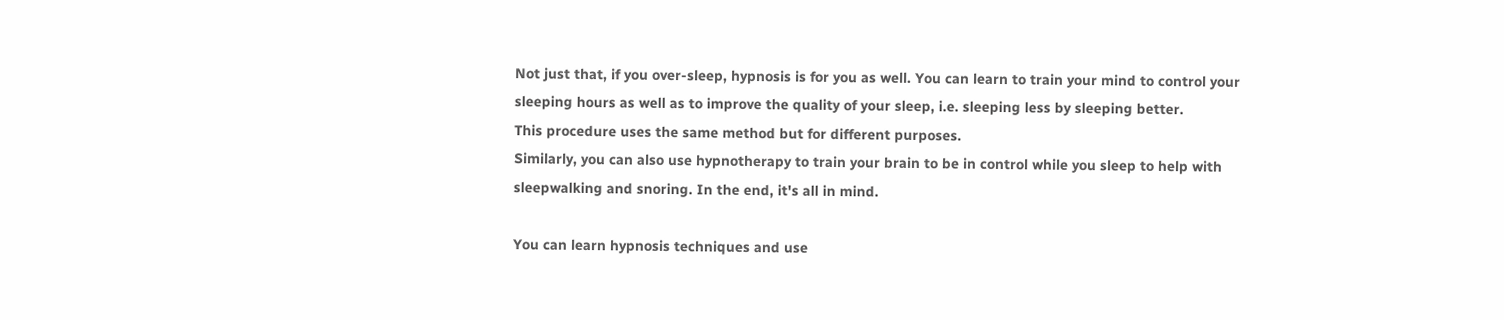Not just that, if you over-sleep, hypnosis is for you as well. You can learn to train your mind to control your sleeping hours as well as to improve the quality of your sleep, i.e. sleeping less by sleeping better.
This procedure uses the same method but for different purposes.
Similarly, you can also use hypnotherapy to train your brain to be in control while you sleep to help with sleepwalking and snoring. In the end, it's all in mind.

You can learn hypnosis techniques and use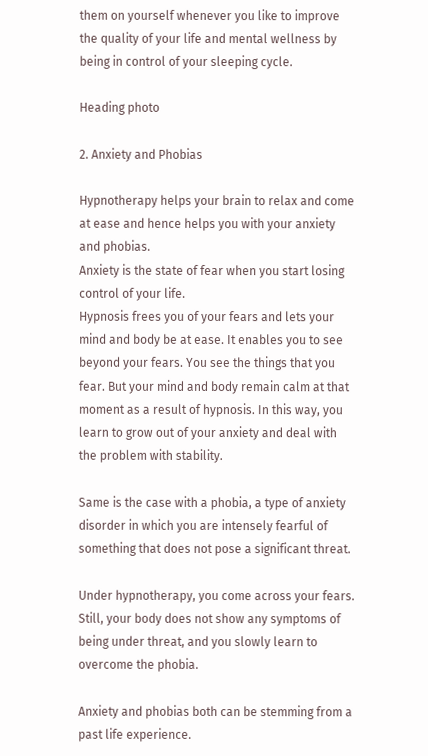them on yourself whenever you like to improve the quality of your life and mental wellness by being in control of your sleeping cycle.

Heading photo

2. Anxiety and Phobias

Hypnotherapy helps your brain to relax and come at ease and hence helps you with your anxiety and phobias.
Anxiety is the state of fear when you start losing control of your life.
Hypnosis frees you of your fears and lets your mind and body be at ease. It enables you to see beyond your fears. You see the things that you fear. But your mind and body remain calm at that moment as a result of hypnosis. In this way, you learn to grow out of your anxiety and deal with the problem with stability.

Same is the case with a phobia, a type of anxiety disorder in which you are intensely fearful of something that does not pose a significant threat.

Under hypnotherapy, you come across your fears. Still, your body does not show any symptoms of being under threat, and you slowly learn to overcome the phobia.

Anxiety and phobias both can be stemming from a past life experience.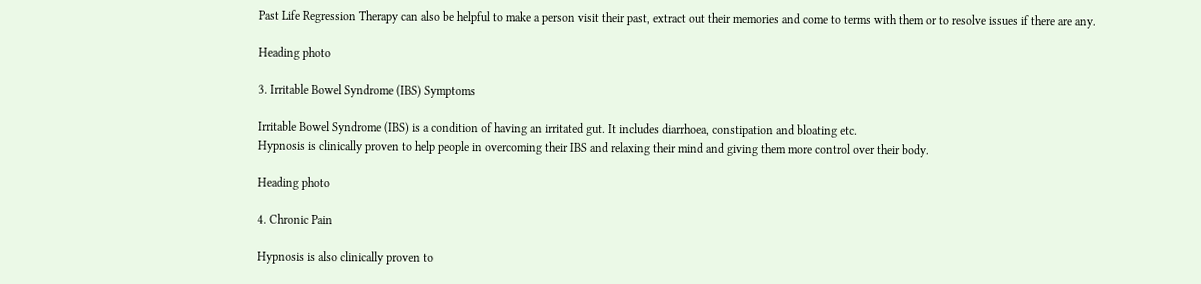Past Life Regression Therapy can also be helpful to make a person visit their past, extract out their memories and come to terms with them or to resolve issues if there are any.

Heading photo

3. Irritable Bowel Syndrome (IBS) Symptoms

Irritable Bowel Syndrome (IBS) is a condition of having an irritated gut. It includes diarrhoea, constipation and bloating etc.
Hypnosis is clinically proven to help people in overcoming their IBS and relaxing their mind and giving them more control over their body.

Heading photo

4. Chronic Pain

Hypnosis is also clinically proven to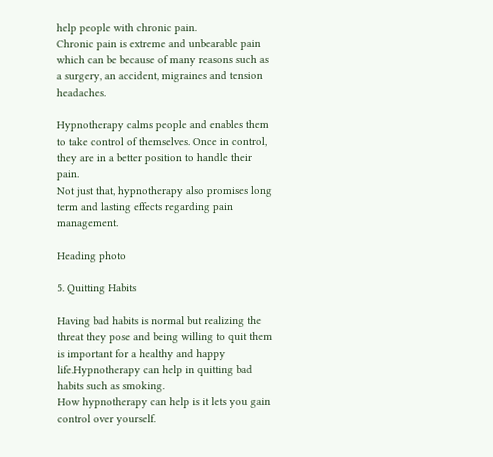help people with chronic pain.
Chronic pain is extreme and unbearable pain which can be because of many reasons such as a surgery, an accident, migraines and tension headaches.

Hypnotherapy calms people and enables them to take control of themselves. Once in control, they are in a better position to handle their pain.
Not just that, hypnotherapy also promises long term and lasting effects regarding pain management.

Heading photo

5. Quitting Habits

Having bad habits is normal but realizing the threat they pose and being willing to quit them is important for a healthy and happy life.Hypnotherapy can help in quitting bad habits such as smoking.
How hypnotherapy can help is it lets you gain control over yourself.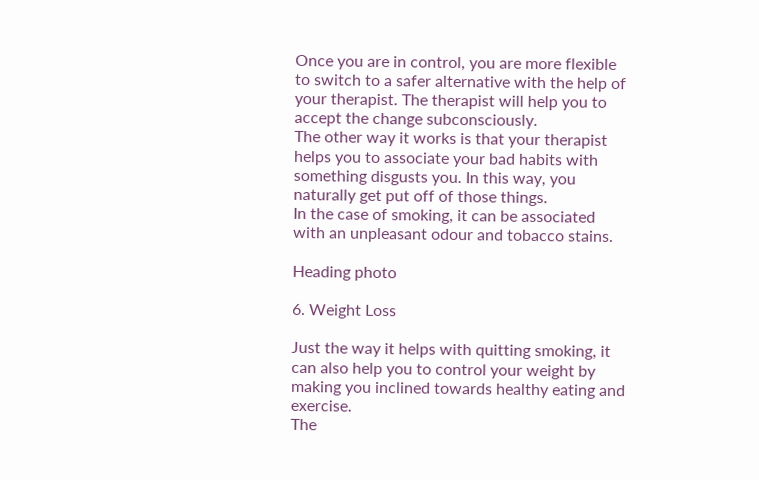Once you are in control, you are more flexible to switch to a safer alternative with the help of your therapist. The therapist will help you to accept the change subconsciously.
The other way it works is that your therapist helps you to associate your bad habits with something disgusts you. In this way, you naturally get put off of those things.
In the case of smoking, it can be associated with an unpleasant odour and tobacco stains.

Heading photo

6. Weight Loss

Just the way it helps with quitting smoking, it can also help you to control your weight by making you inclined towards healthy eating and exercise.
The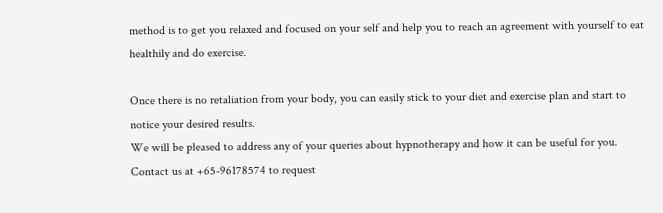method is to get you relaxed and focused on your self and help you to reach an agreement with yourself to eat healthily and do exercise.

Once there is no retaliation from your body, you can easily stick to your diet and exercise plan and start to notice your desired results.
We will be pleased to address any of your queries about hypnotherapy and how it can be useful for you.
Contact us at +65-96178574 to request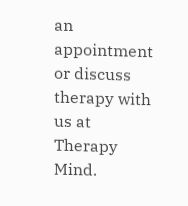an appointment or discuss therapy with us at Therapy Mind.